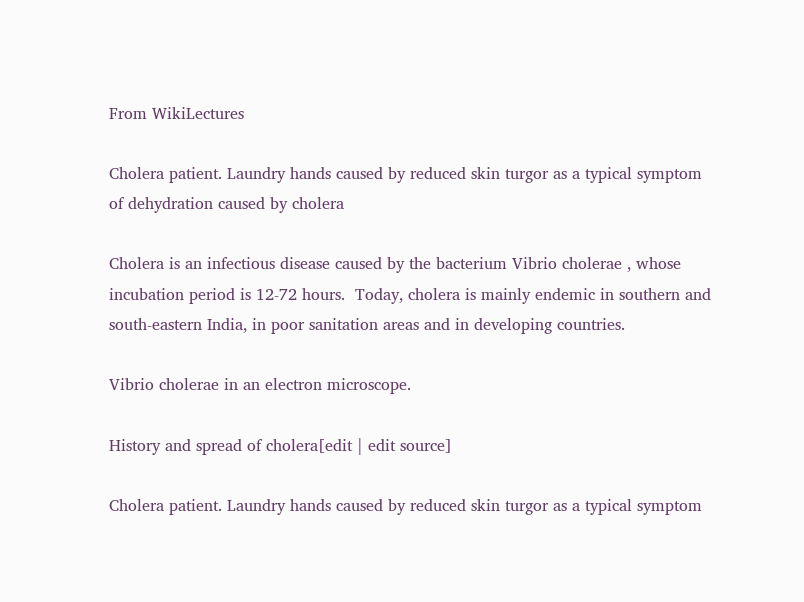From WikiLectures

Cholera patient. Laundry hands caused by reduced skin turgor as a typical symptom of dehydration caused by cholera

Cholera is an infectious disease caused by the bacterium Vibrio cholerae , whose incubation period is 12-72 hours.  Today, cholera is mainly endemic in southern and south-eastern India, in poor sanitation areas and in developing countries.

Vibrio cholerae in an electron microscope.

History and spread of cholera[edit | edit source]

Cholera patient. Laundry hands caused by reduced skin turgor as a typical symptom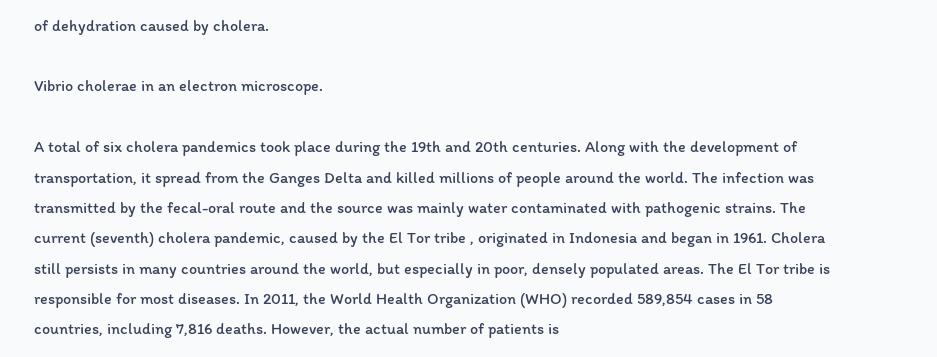of dehydration caused by cholera.

Vibrio cholerae in an electron microscope.

A total of six cholera pandemics took place during the 19th and 20th centuries. Along with the development of transportation, it spread from the Ganges Delta and killed millions of people around the world. The infection was transmitted by the fecal-oral route and the source was mainly water contaminated with pathogenic strains. The current (seventh) cholera pandemic, caused by the El Tor tribe , originated in Indonesia and began in 1961. Cholera still persists in many countries around the world, but especially in poor, densely populated areas. The El Tor tribe is responsible for most diseases. In 2011, the World Health Organization (WHO) recorded 589,854 cases in 58 countries, including 7,816 deaths. However, the actual number of patients is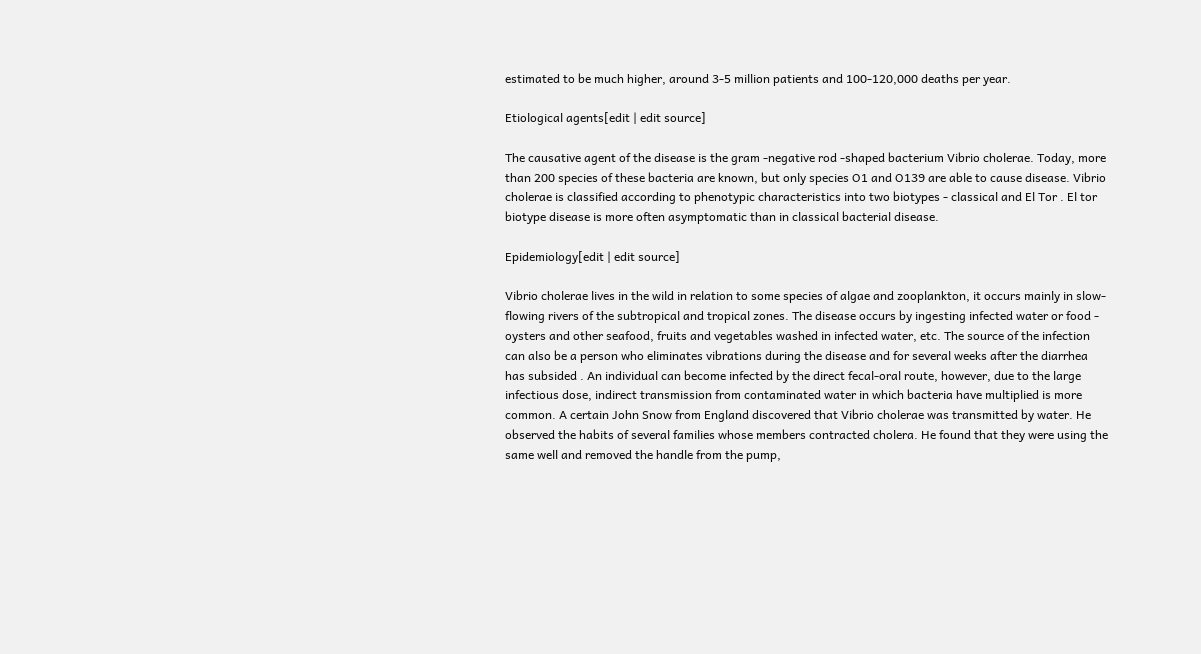estimated to be much higher, around 3-5 million patients and 100-120,000 deaths per year.

Etiological agents[edit | edit source]

The causative agent of the disease is the gram -negative rod -shaped bacterium Vibrio cholerae. Today, more than 200 species of these bacteria are known, but only species O1 and O139 are able to cause disease. Vibrio cholerae is classified according to phenotypic characteristics into two biotypes - classical and El Tor . El tor biotype disease is more often asymptomatic than in classical bacterial disease.

Epidemiology[edit | edit source]

Vibrio cholerae lives in the wild in relation to some species of algae and zooplankton, it occurs mainly in slow-flowing rivers of the subtropical and tropical zones. The disease occurs by ingesting infected water or food - oysters and other seafood, fruits and vegetables washed in infected water, etc. The source of the infection can also be a person who eliminates vibrations during the disease and for several weeks after the diarrhea has subsided . An individual can become infected by the direct fecal-oral route, however, due to the large infectious dose, indirect transmission from contaminated water in which bacteria have multiplied is more common. A certain John Snow from England discovered that Vibrio cholerae was transmitted by water. He observed the habits of several families whose members contracted cholera. He found that they were using the same well and removed the handle from the pump,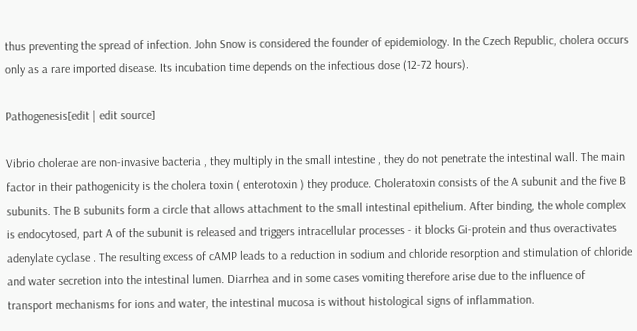thus preventing the spread of infection. John Snow is considered the founder of epidemiology. In the Czech Republic, cholera occurs only as a rare imported disease. Its incubation time depends on the infectious dose (12-72 hours).

Pathogenesis[edit | edit source]

Vibrio cholerae are non-invasive bacteria , they multiply in the small intestine , they do not penetrate the intestinal wall. The main factor in their pathogenicity is the cholera toxin ( enterotoxin ) they produce. Choleratoxin consists of the A subunit and the five B subunits. The B subunits form a circle that allows attachment to the small intestinal epithelium. After binding, the whole complex is endocytosed, part A of the subunit is released and triggers intracellular processes - it blocks Gi-protein and thus overactivates adenylate cyclase . The resulting excess of cAMP leads to a reduction in sodium and chloride resorption and stimulation of chloride and water secretion into the intestinal lumen. Diarrhea and in some cases vomiting therefore arise due to the influence of transport mechanisms for ions and water, the intestinal mucosa is without histological signs of inflammation.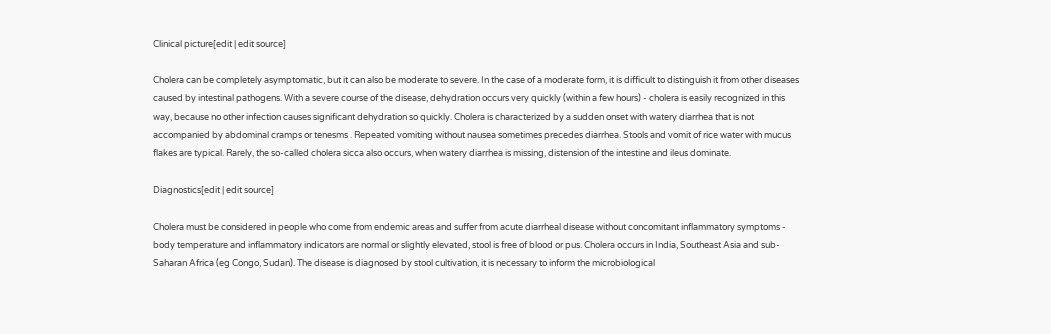Clinical picture[edit | edit source]

Cholera can be completely asymptomatic, but it can also be moderate to severe. In the case of a moderate form, it is difficult to distinguish it from other diseases caused by intestinal pathogens. With a severe course of the disease, dehydration occurs very quickly (within a few hours) - cholera is easily recognized in this way, because no other infection causes significant dehydration so quickly. Cholera is characterized by a sudden onset with watery diarrhea that is not accompanied by abdominal cramps or tenesms . Repeated vomiting without nausea sometimes precedes diarrhea. Stools and vomit of rice water with mucus flakes are typical. Rarely, the so-called cholera sicca also occurs, when watery diarrhea is missing, distension of the intestine and ileus dominate.

Diagnostics[edit | edit source]

Cholera must be considered in people who come from endemic areas and suffer from acute diarrheal disease without concomitant inflammatory symptoms - body temperature and inflammatory indicators are normal or slightly elevated, stool is free of blood or pus. Cholera occurs in India, Southeast Asia and sub-Saharan Africa (eg Congo, Sudan). The disease is diagnosed by stool cultivation, it is necessary to inform the microbiological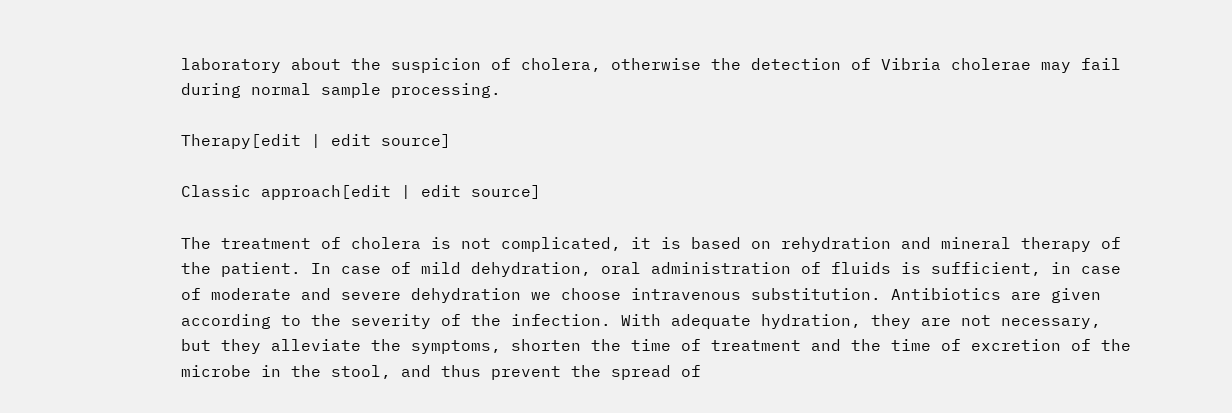laboratory about the suspicion of cholera, otherwise the detection of Vibria cholerae may fail during normal sample processing.

Therapy[edit | edit source]

Classic approach[edit | edit source]

The treatment of cholera is not complicated, it is based on rehydration and mineral therapy of the patient. In case of mild dehydration, oral administration of fluids is sufficient, in case of moderate and severe dehydration we choose intravenous substitution. Antibiotics are given according to the severity of the infection. With adequate hydration, they are not necessary, but they alleviate the symptoms, shorten the time of treatment and the time of excretion of the microbe in the stool, and thus prevent the spread of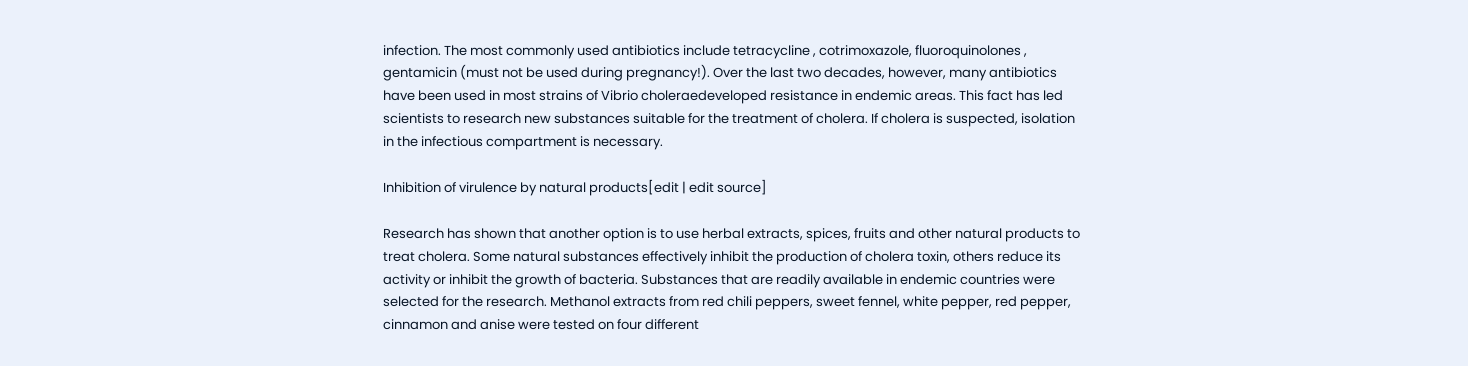infection. The most commonly used antibiotics include tetracycline , cotrimoxazole, fluoroquinolones , gentamicin (must not be used during pregnancy!). Over the last two decades, however, many antibiotics have been used in most strains of Vibrio choleraedeveloped resistance in endemic areas. This fact has led scientists to research new substances suitable for the treatment of cholera. If cholera is suspected, isolation in the infectious compartment is necessary.

Inhibition of virulence by natural products[edit | edit source]

Research has shown that another option is to use herbal extracts, spices, fruits and other natural products to treat cholera. Some natural substances effectively inhibit the production of cholera toxin, others reduce its activity or inhibit the growth of bacteria. Substances that are readily available in endemic countries were selected for the research. Methanol extracts from red chili peppers, sweet fennel, white pepper, red pepper, cinnamon and anise were tested on four different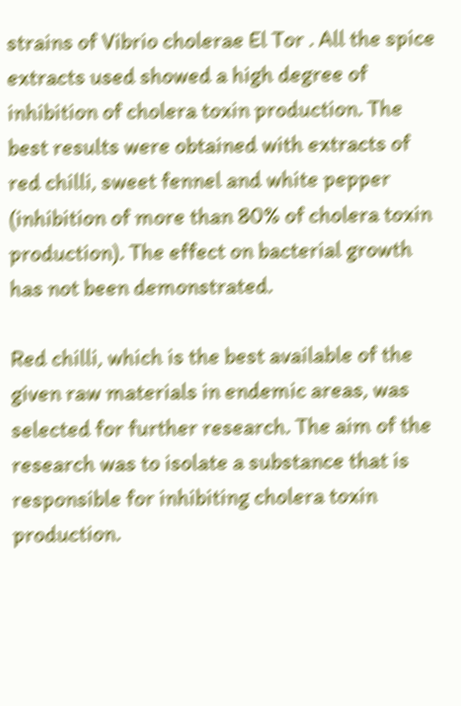strains of Vibrio cholerae El Tor . All the spice extracts used showed a high degree of inhibition of cholera toxin production. The best results were obtained with extracts of red chilli, sweet fennel and white pepper (inhibition of more than 80% of cholera toxin production). The effect on bacterial growth has not been demonstrated.

Red chilli, which is the best available of the given raw materials in endemic areas, was selected for further research. The aim of the research was to isolate a substance that is responsible for inhibiting cholera toxin production.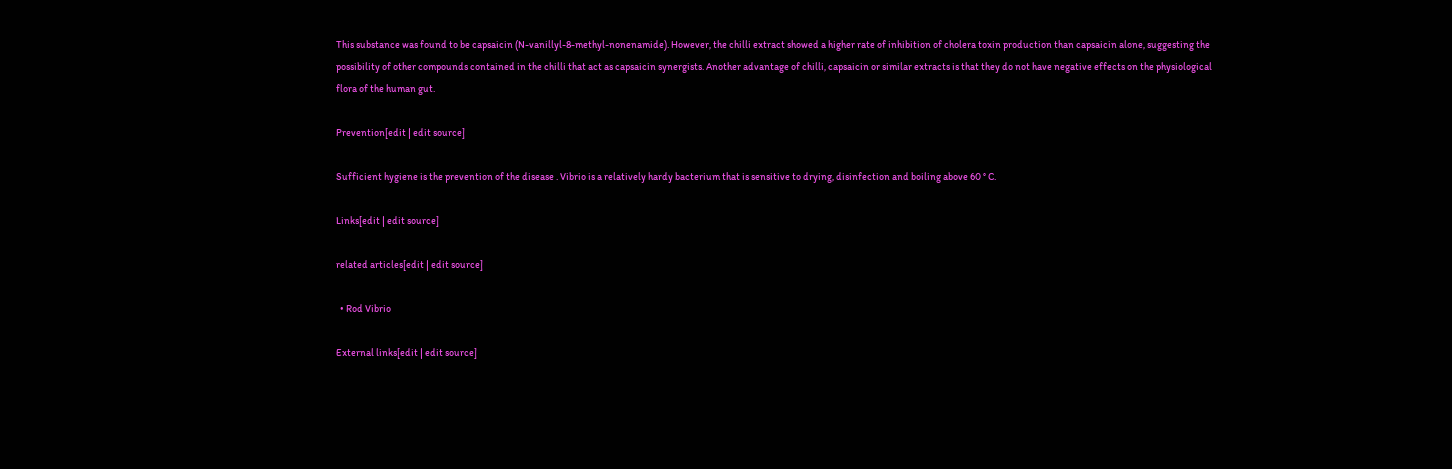This substance was found to be capsaicin (N-vanillyl-8-methyl-nonenamide). However, the chilli extract showed a higher rate of inhibition of cholera toxin production than capsaicin alone, suggesting the possibility of other compounds contained in the chilli that act as capsaicin synergists. Another advantage of chilli, capsaicin or similar extracts is that they do not have negative effects on the physiological flora of the human gut.

Prevention[edit | edit source]

Sufficient hygiene is the prevention of the disease . Vibrio is a relatively hardy bacterium that is sensitive to drying, disinfection and boiling above 60 ° C.

Links[edit | edit source]

related articles[edit | edit source]

  • Rod Vibrio

External links[edit | edit source]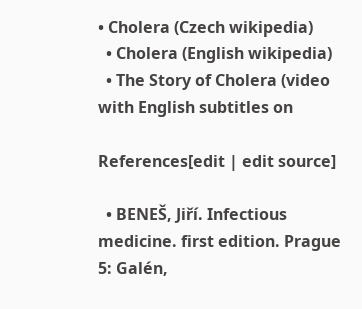• Cholera (Czech wikipedia)
  • Cholera (English wikipedia)
  • The Story of Cholera (video with English subtitles on

References[edit | edit source]

  • BENEŠ, Jiří. Infectious medicine. first edition. Prague 5: Galén,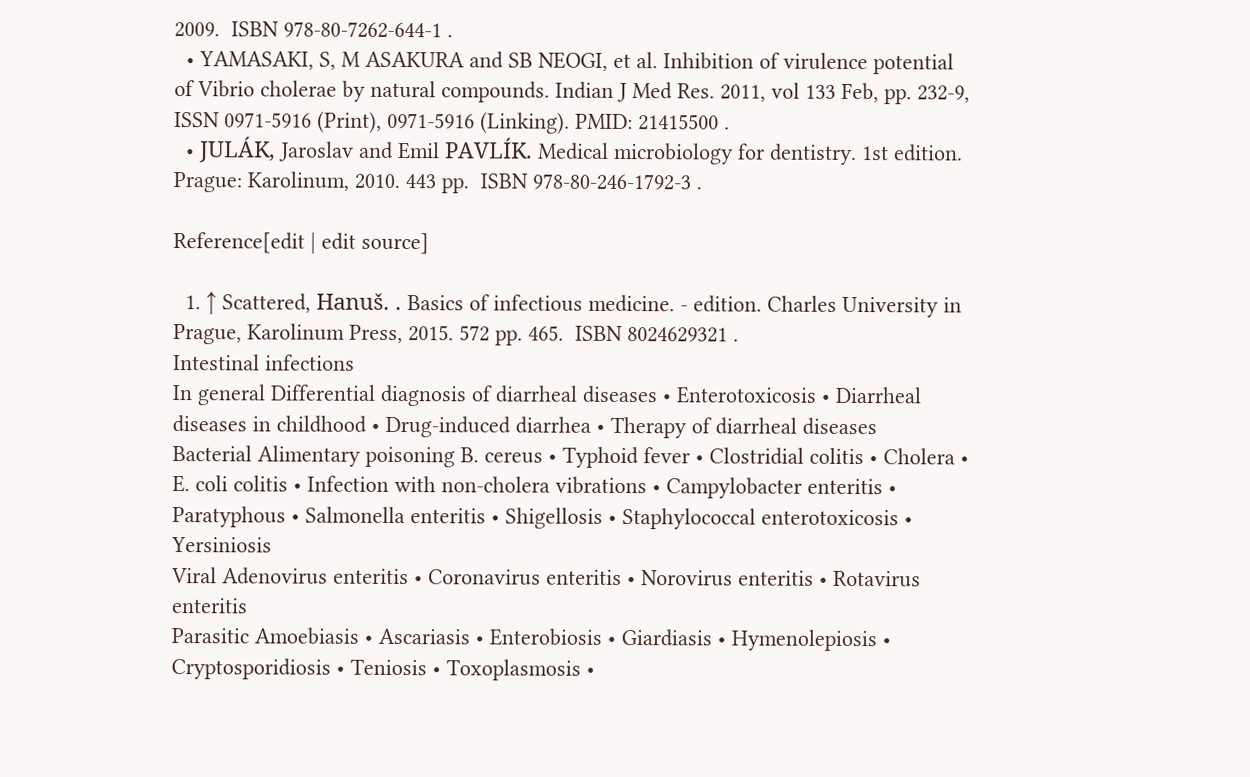2009.  ISBN 978-80-7262-644-1 .
  • YAMASAKI, S, M ASAKURA and SB NEOGI, et al. Inhibition of virulence potential of Vibrio cholerae by natural compounds. Indian J Med Res. 2011, vol 133 Feb, pp. 232-9, ISSN 0971-5916 (Print), 0971-5916 (Linking). PMID: 21415500 .
  • JULÁK, Jaroslav and Emil PAVLÍK. Medical microbiology for dentistry. 1st edition. Prague: Karolinum, 2010. 443 pp.  ISBN 978-80-246-1792-3 .

Reference[edit | edit source]

  1. ↑ Scattered, Hanuš. . Basics of infectious medicine. - edition. Charles University in Prague, Karolinum Press, 2015. 572 pp. 465.  ISBN 8024629321 .
Intestinal infections
In general Differential diagnosis of diarrheal diseases • Enterotoxicosis • Diarrheal diseases in childhood • Drug-induced diarrhea • Therapy of diarrheal diseases
Bacterial Alimentary poisoning B. cereus • Typhoid fever • Clostridial colitis • Cholera • E. coli colitis • Infection with non-cholera vibrations • Campylobacter enteritis • Paratyphous • Salmonella enteritis • Shigellosis • Staphylococcal enterotoxicosis • Yersiniosis
Viral Adenovirus enteritis • Coronavirus enteritis • Norovirus enteritis • Rotavirus enteritis
Parasitic Amoebiasis • Ascariasis • Enterobiosis • Giardiasis • Hymenolepiosis • Cryptosporidiosis • Teniosis • Toxoplasmosis •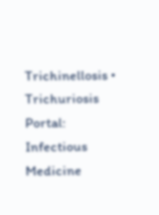Trichinellosis • Trichuriosis
Portal: Infectious Medicine